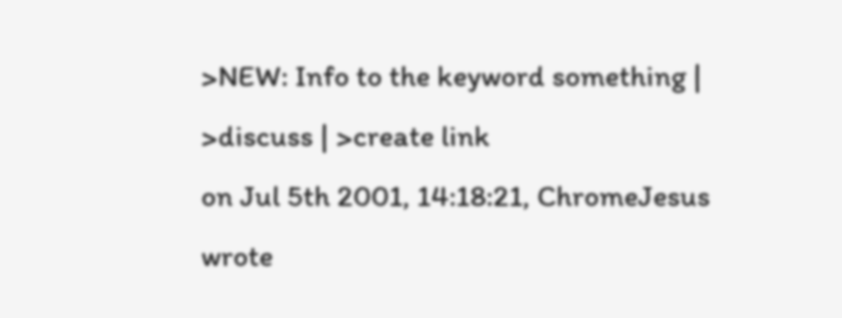>NEW: Info to the keyword something | >discuss | >create link
on Jul 5th 2001, 14:18:21, ChromeJesus wrote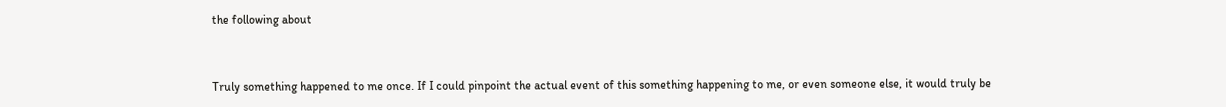the following about


Truly something happened to me once. If I could pinpoint the actual event of this something happening to me, or even someone else, it would truly be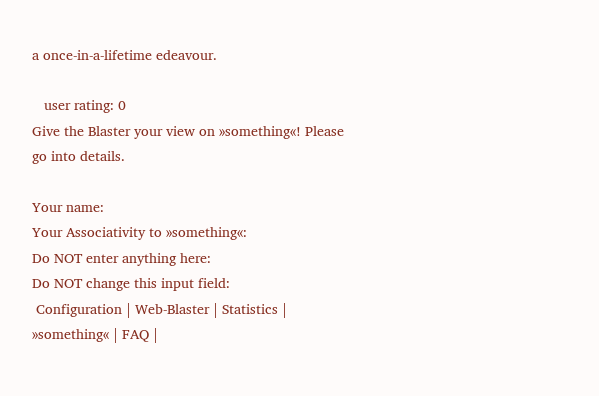a once-in-a-lifetime edeavour.

   user rating: 0
Give the Blaster your view on »something«! Please go into details.

Your name:
Your Associativity to »something«:
Do NOT enter anything here:
Do NOT change this input field:
 Configuration | Web-Blaster | Statistics | »something« | FAQ |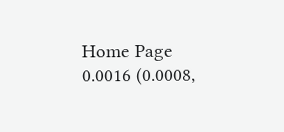Home Page
0.0016 (0.0008,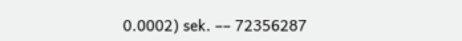0.0002) sek. –– 72356287